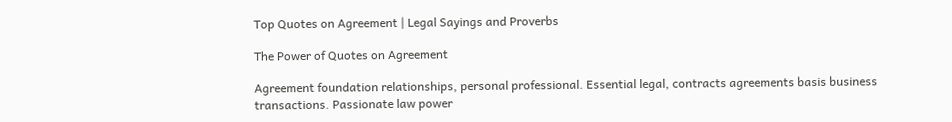Top Quotes on Agreement | Legal Sayings and Proverbs

The Power of Quotes on Agreement

Agreement foundation relationships, personal professional. Essential legal, contracts agreements basis business transactions. Passionate law power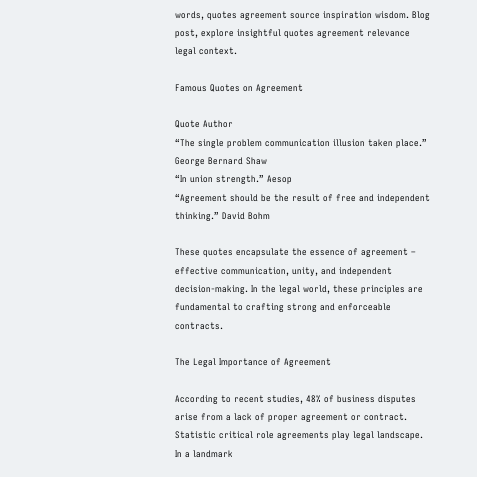words, quotes agreement source inspiration wisdom. Blog post, explore insightful quotes agreement relevance legal context.

Famous Quotes on Agreement

Quote Author
“The single problem communication illusion taken place.” George Bernard Shaw
“In union strength.” Aesop
“Agreement should be the result of free and independent thinking.” David Bohm

These quotes encapsulate the essence of agreement – effective communication, unity, and independent decision-making. In the legal world, these principles are fundamental to crafting strong and enforceable contracts.

The Legal Importance of Agreement

According to recent studies, 48% of business disputes arise from a lack of proper agreement or contract. Statistic critical role agreements play legal landscape. In a landmark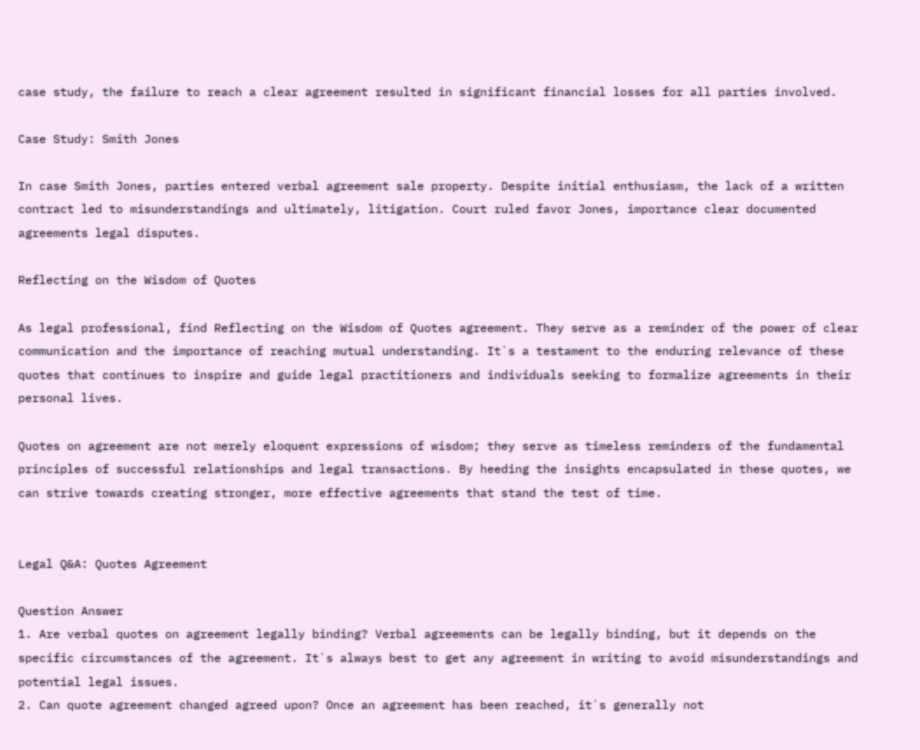case study, the failure to reach a clear agreement resulted in significant financial losses for all parties involved.

Case Study: Smith Jones

In case Smith Jones, parties entered verbal agreement sale property. Despite initial enthusiasm, the lack of a written contract led to misunderstandings and ultimately, litigation. Court ruled favor Jones, importance clear documented agreements legal disputes.

Reflecting on the Wisdom of Quotes

As legal professional, find Reflecting on the Wisdom of Quotes agreement. They serve as a reminder of the power of clear communication and the importance of reaching mutual understanding. It`s a testament to the enduring relevance of these quotes that continues to inspire and guide legal practitioners and individuals seeking to formalize agreements in their personal lives.

Quotes on agreement are not merely eloquent expressions of wisdom; they serve as timeless reminders of the fundamental principles of successful relationships and legal transactions. By heeding the insights encapsulated in these quotes, we can strive towards creating stronger, more effective agreements that stand the test of time.


Legal Q&A: Quotes Agreement

Question Answer
1. Are verbal quotes on agreement legally binding? Verbal agreements can be legally binding, but it depends on the specific circumstances of the agreement. It`s always best to get any agreement in writing to avoid misunderstandings and potential legal issues.
2. Can quote agreement changed agreed upon? Once an agreement has been reached, it`s generally not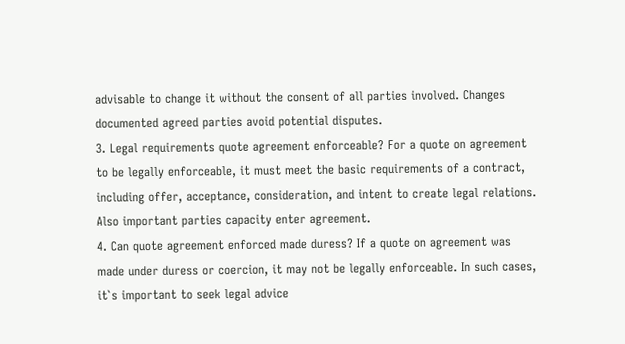advisable to change it without the consent of all parties involved. Changes documented agreed parties avoid potential disputes.
3. Legal requirements quote agreement enforceable? For a quote on agreement to be legally enforceable, it must meet the basic requirements of a contract, including offer, acceptance, consideration, and intent to create legal relations. Also important parties capacity enter agreement.
4. Can quote agreement enforced made duress? If a quote on agreement was made under duress or coercion, it may not be legally enforceable. In such cases, it`s important to seek legal advice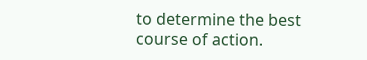to determine the best course of action.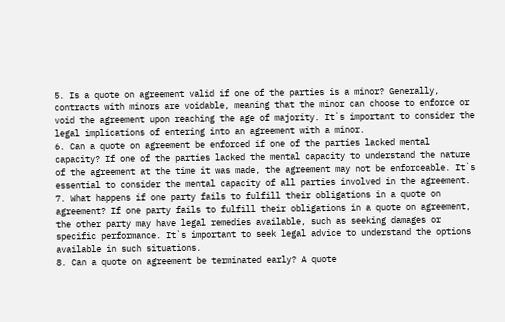5. Is a quote on agreement valid if one of the parties is a minor? Generally, contracts with minors are voidable, meaning that the minor can choose to enforce or void the agreement upon reaching the age of majority. It`s important to consider the legal implications of entering into an agreement with a minor.
6. Can a quote on agreement be enforced if one of the parties lacked mental capacity? If one of the parties lacked the mental capacity to understand the nature of the agreement at the time it was made, the agreement may not be enforceable. It`s essential to consider the mental capacity of all parties involved in the agreement.
7. What happens if one party fails to fulfill their obligations in a quote on agreement? If one party fails to fulfill their obligations in a quote on agreement, the other party may have legal remedies available, such as seeking damages or specific performance. It`s important to seek legal advice to understand the options available in such situations.
8. Can a quote on agreement be terminated early? A quote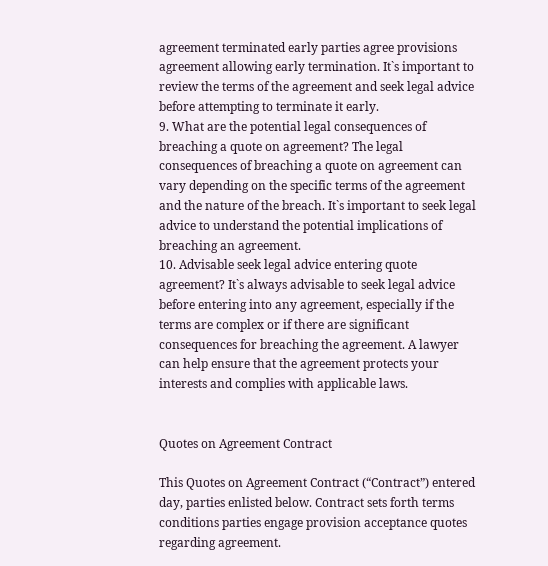agreement terminated early parties agree provisions agreement allowing early termination. It`s important to review the terms of the agreement and seek legal advice before attempting to terminate it early.
9. What are the potential legal consequences of breaching a quote on agreement? The legal consequences of breaching a quote on agreement can vary depending on the specific terms of the agreement and the nature of the breach. It`s important to seek legal advice to understand the potential implications of breaching an agreement.
10. Advisable seek legal advice entering quote agreement? It`s always advisable to seek legal advice before entering into any agreement, especially if the terms are complex or if there are significant consequences for breaching the agreement. A lawyer can help ensure that the agreement protects your interests and complies with applicable laws.


Quotes on Agreement Contract

This Quotes on Agreement Contract (“Contract”) entered day, parties enlisted below. Contract sets forth terms conditions parties engage provision acceptance quotes regarding agreement.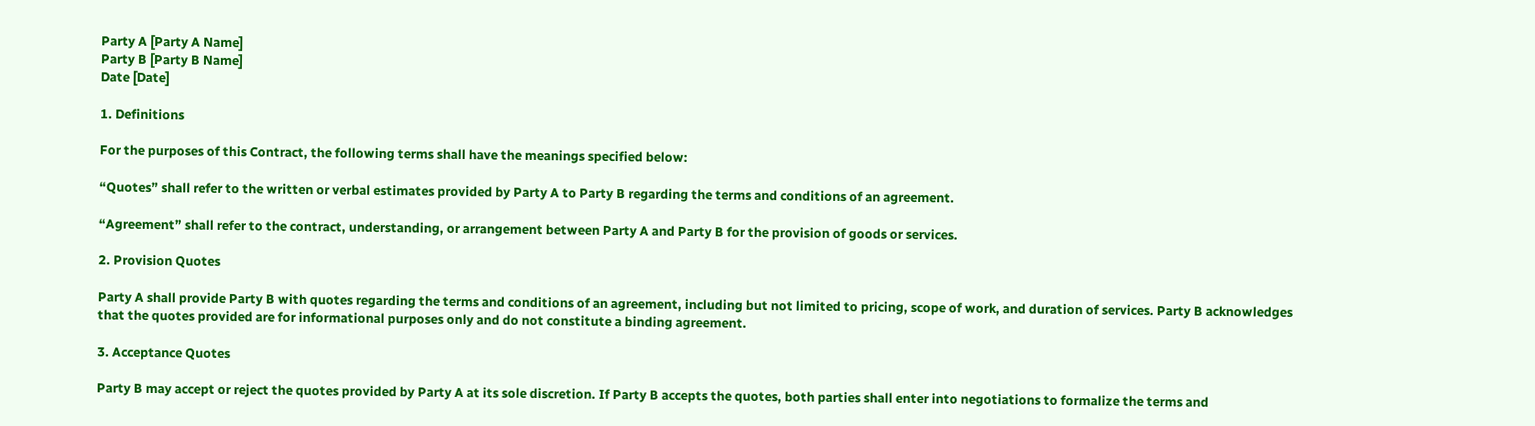Party A [Party A Name]
Party B [Party B Name]
Date [Date]

1. Definitions

For the purposes of this Contract, the following terms shall have the meanings specified below:

“Quotes” shall refer to the written or verbal estimates provided by Party A to Party B regarding the terms and conditions of an agreement.

“Agreement” shall refer to the contract, understanding, or arrangement between Party A and Party B for the provision of goods or services.

2. Provision Quotes

Party A shall provide Party B with quotes regarding the terms and conditions of an agreement, including but not limited to pricing, scope of work, and duration of services. Party B acknowledges that the quotes provided are for informational purposes only and do not constitute a binding agreement.

3. Acceptance Quotes

Party B may accept or reject the quotes provided by Party A at its sole discretion. If Party B accepts the quotes, both parties shall enter into negotiations to formalize the terms and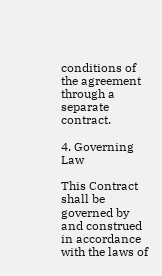conditions of the agreement through a separate contract.

4. Governing Law

This Contract shall be governed by and construed in accordance with the laws of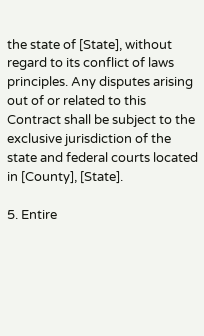the state of [State], without regard to its conflict of laws principles. Any disputes arising out of or related to this Contract shall be subject to the exclusive jurisdiction of the state and federal courts located in [County], [State].

5. Entire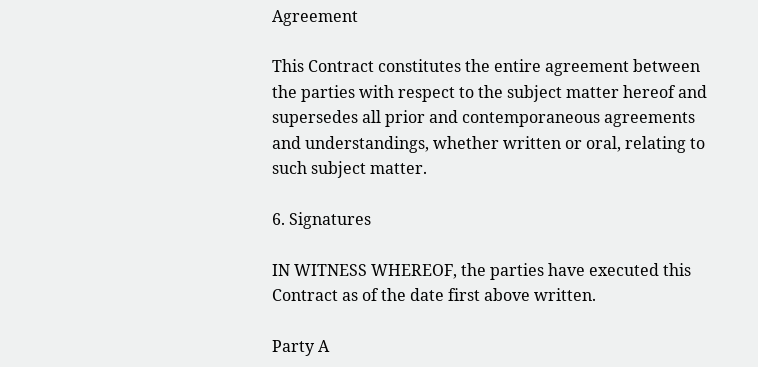Agreement

This Contract constitutes the entire agreement between the parties with respect to the subject matter hereof and supersedes all prior and contemporaneous agreements and understandings, whether written or oral, relating to such subject matter.

6. Signatures

IN WITNESS WHEREOF, the parties have executed this Contract as of the date first above written.

Party A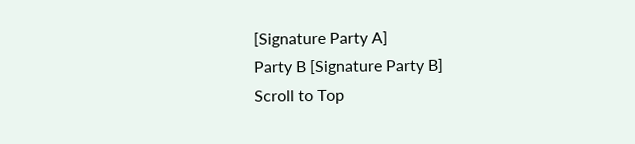[Signature Party A]
Party B [Signature Party B]
Scroll to Top